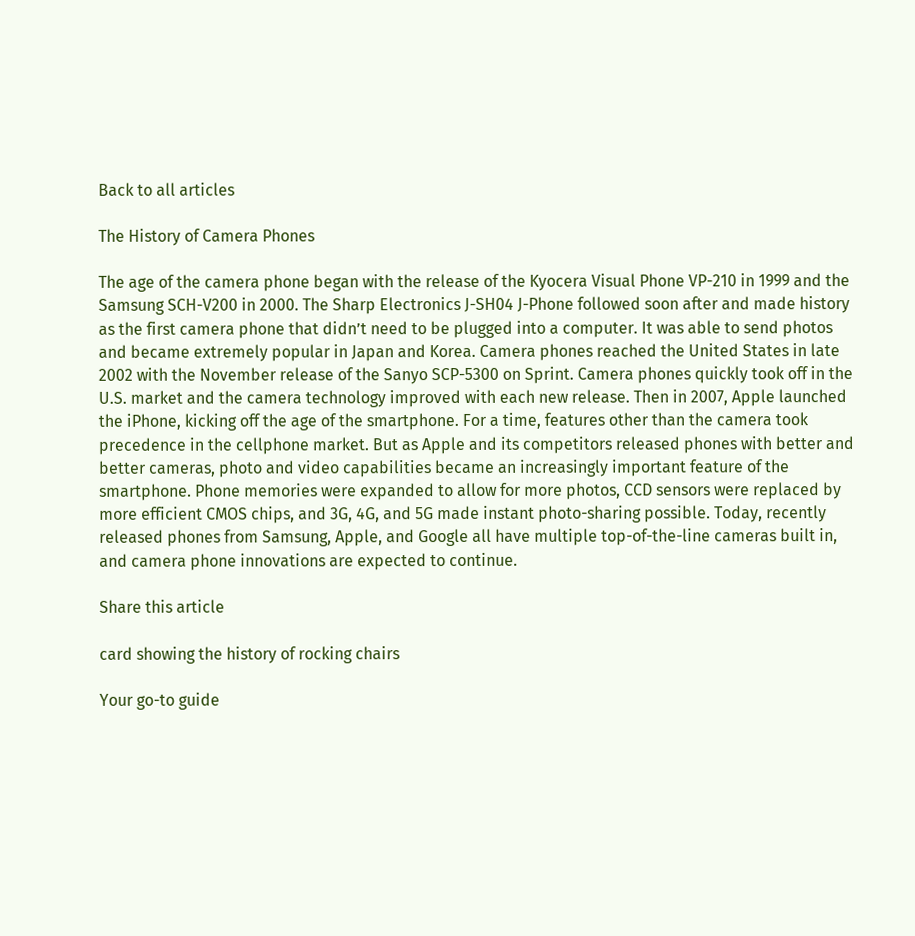Back to all articles

The History of Camera Phones

The age of the camera phone began with the release of the Kyocera Visual Phone VP-210 in 1999 and the Samsung SCH-V200 in 2000. The Sharp Electronics J-SH04 J-Phone followed soon after and made history as the first camera phone that didn’t need to be plugged into a computer. It was able to send photos and became extremely popular in Japan and Korea. Camera phones reached the United States in late 2002 with the November release of the Sanyo SCP-5300 on Sprint. Camera phones quickly took off in the U.S. market and the camera technology improved with each new release. Then in 2007, Apple launched the iPhone, kicking off the age of the smartphone. For a time, features other than the camera took precedence in the cellphone market. But as Apple and its competitors released phones with better and better cameras, photo and video capabilities became an increasingly important feature of the smartphone. Phone memories were expanded to allow for more photos, CCD sensors were replaced by more efficient CMOS chips, and 3G, 4G, and 5G made instant photo-sharing possible. Today, recently released phones from Samsung, Apple, and Google all have multiple top-of-the-line cameras built in, and camera phone innovations are expected to continue.

Share this article

card showing the history of rocking chairs

Your go-to guide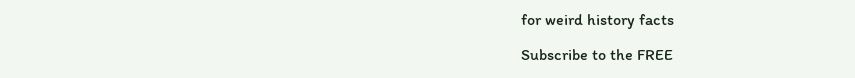for weird history facts

Subscribe to the FREE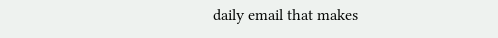daily email that makes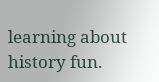learning about history fun.